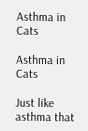Asthma in Cats

Asthma in Cats

Just like asthma that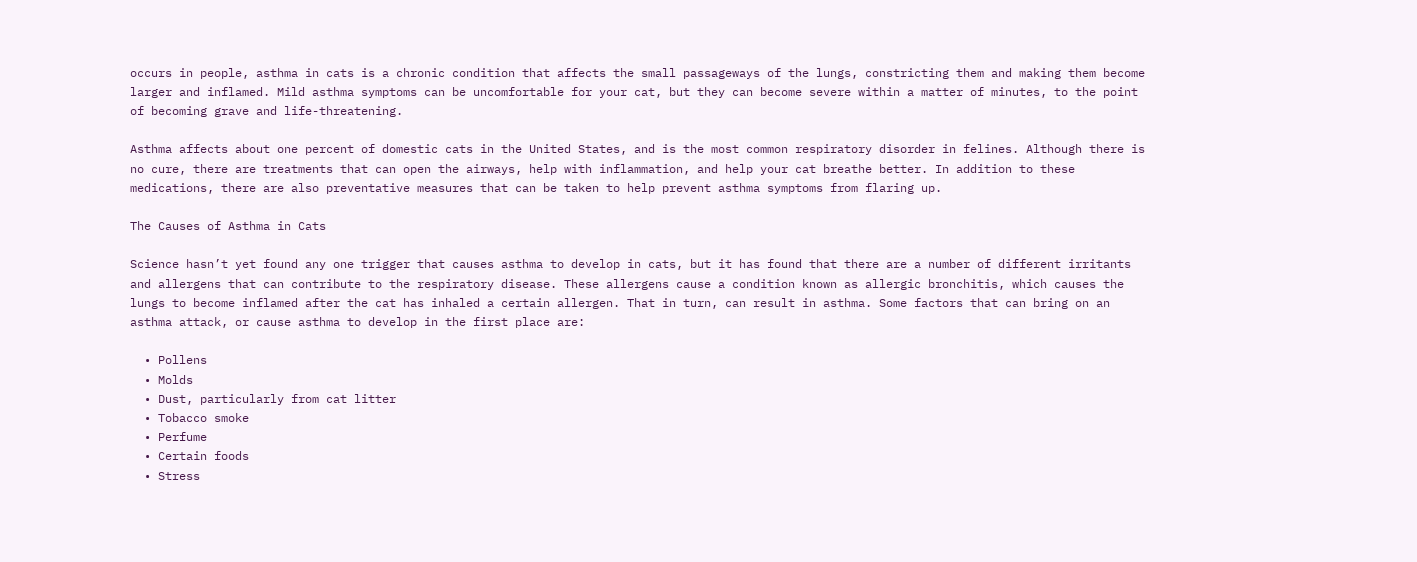occurs in people, asthma in cats is a chronic condition that affects the small passageways of the lungs, constricting them and making them become larger and inflamed. Mild asthma symptoms can be uncomfortable for your cat, but they can become severe within a matter of minutes, to the point of becoming grave and life-threatening.

Asthma affects about one percent of domestic cats in the United States, and is the most common respiratory disorder in felines. Although there is no cure, there are treatments that can open the airways, help with inflammation, and help your cat breathe better. In addition to these medications, there are also preventative measures that can be taken to help prevent asthma symptoms from flaring up.

The Causes of Asthma in Cats

Science hasn’t yet found any one trigger that causes asthma to develop in cats, but it has found that there are a number of different irritants and allergens that can contribute to the respiratory disease. These allergens cause a condition known as allergic bronchitis, which causes the lungs to become inflamed after the cat has inhaled a certain allergen. That in turn, can result in asthma. Some factors that can bring on an asthma attack, or cause asthma to develop in the first place are:

  • Pollens
  • Molds
  • Dust, particularly from cat litter
  • Tobacco smoke
  • Perfume
  • Certain foods
  • Stress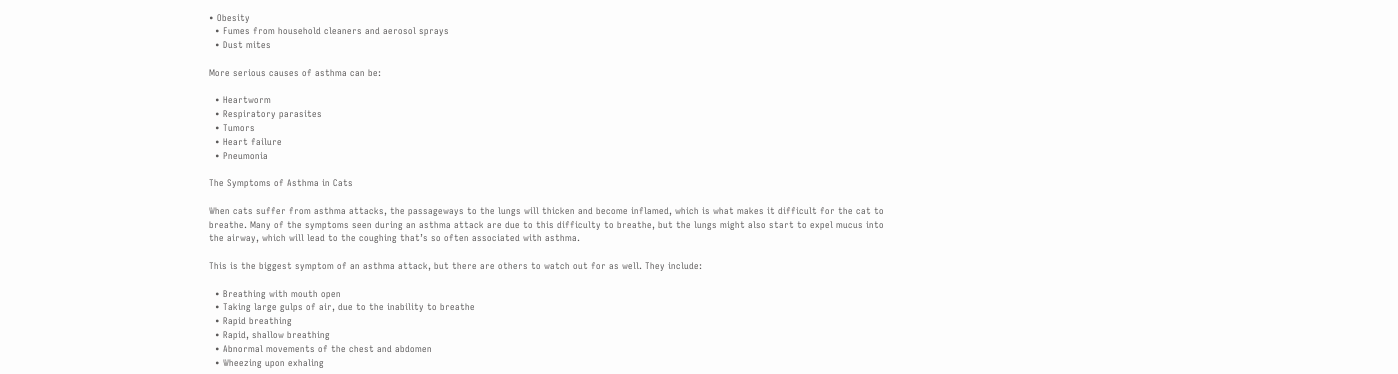• Obesity
  • Fumes from household cleaners and aerosol sprays
  • Dust mites

More serious causes of asthma can be:

  • Heartworm
  • Respiratory parasites
  • Tumors
  • Heart failure
  • Pneumonia

The Symptoms of Asthma in Cats

When cats suffer from asthma attacks, the passageways to the lungs will thicken and become inflamed, which is what makes it difficult for the cat to breathe. Many of the symptoms seen during an asthma attack are due to this difficulty to breathe, but the lungs might also start to expel mucus into the airway, which will lead to the coughing that’s so often associated with asthma.

This is the biggest symptom of an asthma attack, but there are others to watch out for as well. They include:

  • Breathing with mouth open
  • Taking large gulps of air, due to the inability to breathe
  • Rapid breathing
  • Rapid, shallow breathing
  • Abnormal movements of the chest and abdomen
  • Wheezing upon exhaling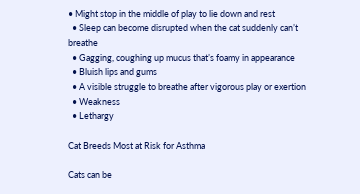• Might stop in the middle of play to lie down and rest
  • Sleep can become disrupted when the cat suddenly can’t breathe
  • Gagging, coughing up mucus that’s foamy in appearance
  • Bluish lips and gums
  • A visible struggle to breathe after vigorous play or exertion
  • Weakness
  • Lethargy

Cat Breeds Most at Risk for Asthma

Cats can be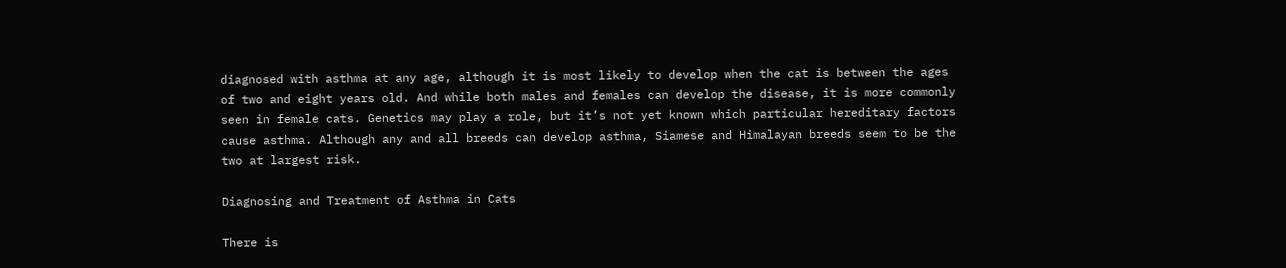diagnosed with asthma at any age, although it is most likely to develop when the cat is between the ages of two and eight years old. And while both males and females can develop the disease, it is more commonly seen in female cats. Genetics may play a role, but it’s not yet known which particular hereditary factors cause asthma. Although any and all breeds can develop asthma, Siamese and Himalayan breeds seem to be the two at largest risk.

Diagnosing and Treatment of Asthma in Cats

There is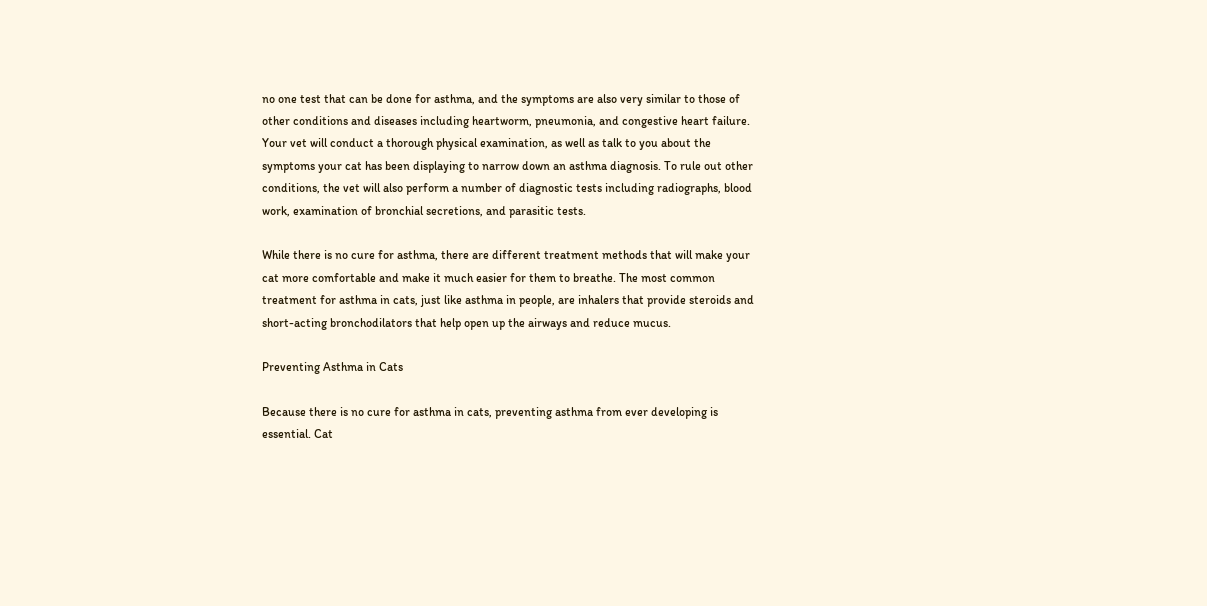no one test that can be done for asthma, and the symptoms are also very similar to those of other conditions and diseases including heartworm, pneumonia, and congestive heart failure. Your vet will conduct a thorough physical examination, as well as talk to you about the symptoms your cat has been displaying to narrow down an asthma diagnosis. To rule out other conditions, the vet will also perform a number of diagnostic tests including radiographs, blood work, examination of bronchial secretions, and parasitic tests.

While there is no cure for asthma, there are different treatment methods that will make your cat more comfortable and make it much easier for them to breathe. The most common treatment for asthma in cats, just like asthma in people, are inhalers that provide steroids and short-acting bronchodilators that help open up the airways and reduce mucus.

Preventing Asthma in Cats

Because there is no cure for asthma in cats, preventing asthma from ever developing is essential. Cat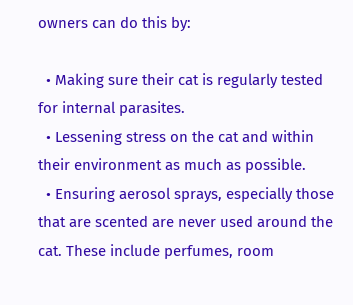owners can do this by:

  • Making sure their cat is regularly tested for internal parasites.
  • Lessening stress on the cat and within their environment as much as possible.
  • Ensuring aerosol sprays, especially those that are scented are never used around the cat. These include perfumes, room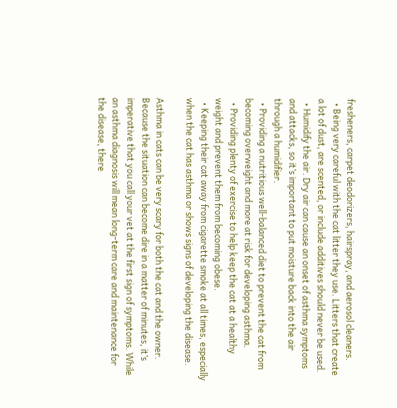fresheners, carpet deodorizers, hairspray, and aerosol cleaners.
  • Being very careful with the cat litter they use. Litters that create a lot of dust, are scented, or include additives should never be used.
  • Humidify the air. Dry air can cause an onset of asthma symptoms and attacks, so it’s important to put moisture back into the air through a humidifier.
  • Providing a nutritious well-balanced diet to prevent the cat from becoming overweight and more at risk for developing asthma.
  • Providing plenty of exercise to help keep the cat at a healthy weight and prevent them from becoming obese.
  • Keeping their cat away from cigarette smoke at all times, especially when the cat has asthma or shows signs of developing the disease.

Asthma in cats can be very scary for both the cat and the owner. Because the situation can become dire in a matter of minutes, it’s imperative that you call your vet at the first sign of symptoms. While an asthma diagnosis will mean long-term care and maintenance for the disease, there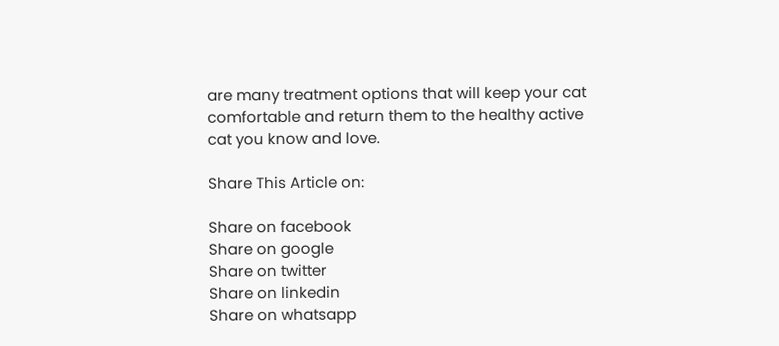are many treatment options that will keep your cat comfortable and return them to the healthy active cat you know and love.

Share This Article on:

Share on facebook
Share on google
Share on twitter
Share on linkedin
Share on whatsapp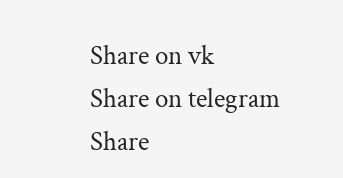Share on vk
Share on telegram
Share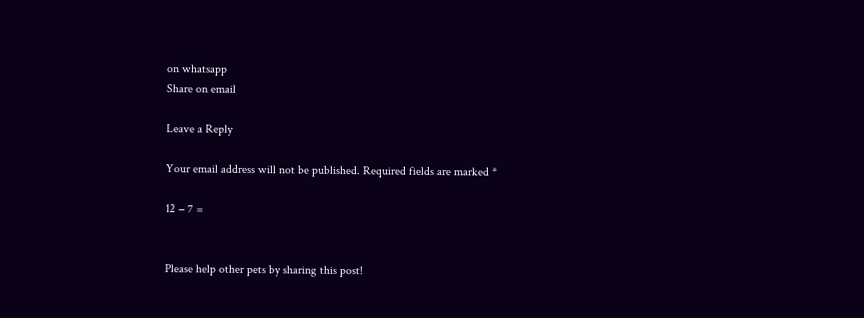on whatsapp
Share on email

Leave a Reply

Your email address will not be published. Required fields are marked *

12 − 7 =


Please help other pets by sharing this post!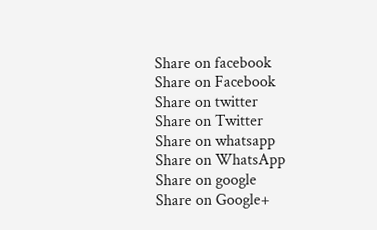Share on facebook
Share on Facebook
Share on twitter
Share on Twitter
Share on whatsapp
Share on WhatsApp
Share on google
Share on Google+